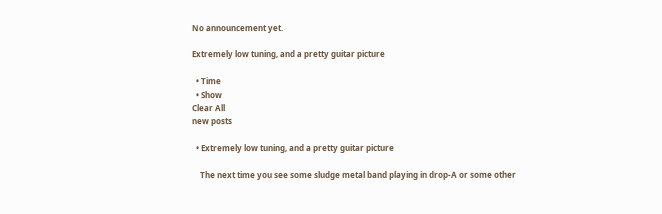No announcement yet.

Extremely low tuning, and a pretty guitar picture

  • Time
  • Show
Clear All
new posts

  • Extremely low tuning, and a pretty guitar picture

    The next time you see some sludge metal band playing in drop-A or some other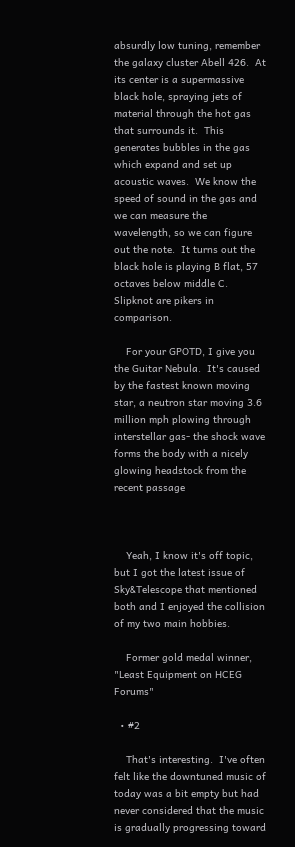absurdly low tuning, remember the galaxy cluster Abell 426.  At its center is a supermassive black hole, spraying jets of material through the hot gas that surrounds it.  This generates bubbles in the gas which expand and set up acoustic waves.  We know the speed of sound in the gas and we can measure the wavelength, so we can figure out the note.  It turns out the black hole is playing B flat, 57 octaves below middle C.  Slipknot are pikers in comparison.

    For your GPOTD, I give you the Guitar Nebula.  It's caused by the fastest known moving star, a neutron star moving 3.6 million mph plowing through interstellar gas- the shock wave forms the body with a nicely glowing headstock from the recent passage



    Yeah, I know it's off topic, but I got the latest issue of Sky&Telescope that mentioned both and I enjoyed the collision of my two main hobbies.

    Former gold medal winner, "Least Equipment on HCEG Forums"

  • #2

    That's interesting.  I've often felt like the downtuned music of today was a bit empty but had never considered that the music is gradually progressing toward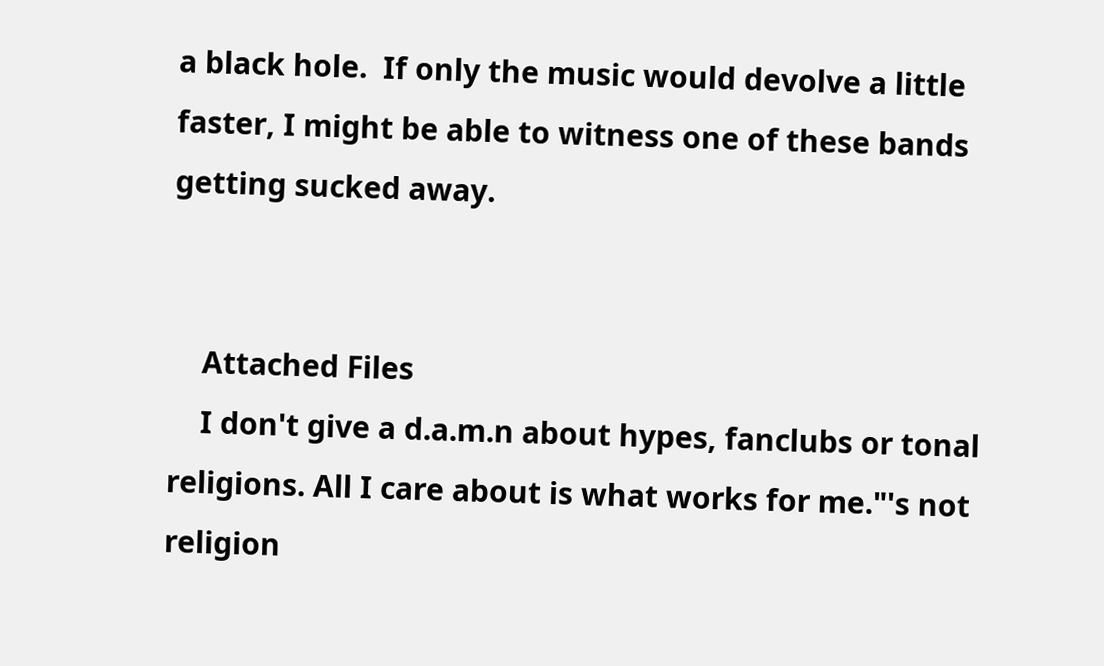a black hole.  If only the music would devolve a little faster, I might be able to witness one of these bands getting sucked away.


    Attached Files
    I don't give a d.a.m.n about hypes, fanclubs or tonal religions. All I care about is what works for me."'s not religion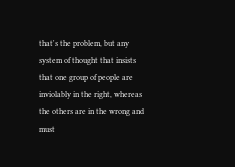that's the problem, but any system of thought that insists that one group of people are inviolably in the right, whereas the others are in the wrong and must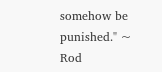somehow be punished." ~ Rod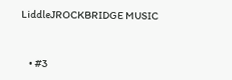LiddleJROCKBRIDGE MUSIC


    • #3